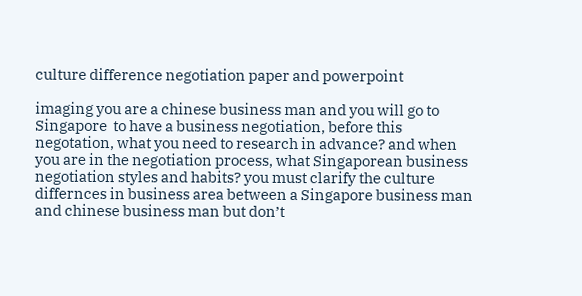culture difference negotiation paper and powerpoint

imaging you are a chinese business man and you will go to Singapore  to have a business negotiation, before this negotation, what you need to research in advance? and when you are in the negotiation process, what Singaporean business negotiation styles and habits? you must clarify the culture differnces in business area between a Singapore business man and chinese business man but don’t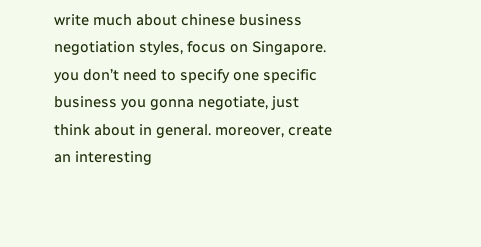write much about chinese business negotiation styles, focus on Singapore. you don’t need to specify one specific business you gonna negotiate, just think about in general. moreover, create an interesting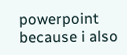powerpoint because i also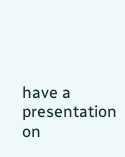have a presentation on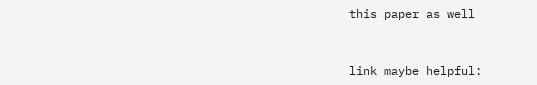this paper as well


link maybe helpful: